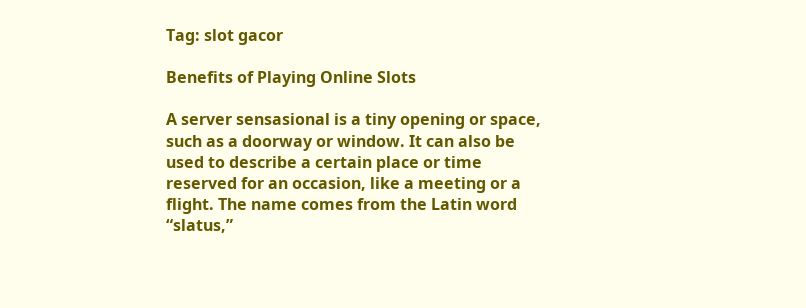Tag: slot gacor

Benefits of Playing Online Slots

A server sensasional is a tiny opening or space, such as a doorway or window. It can also be used to describe a certain place or time reserved for an occasion, like a meeting or a flight. The name comes from the Latin word “slatus,”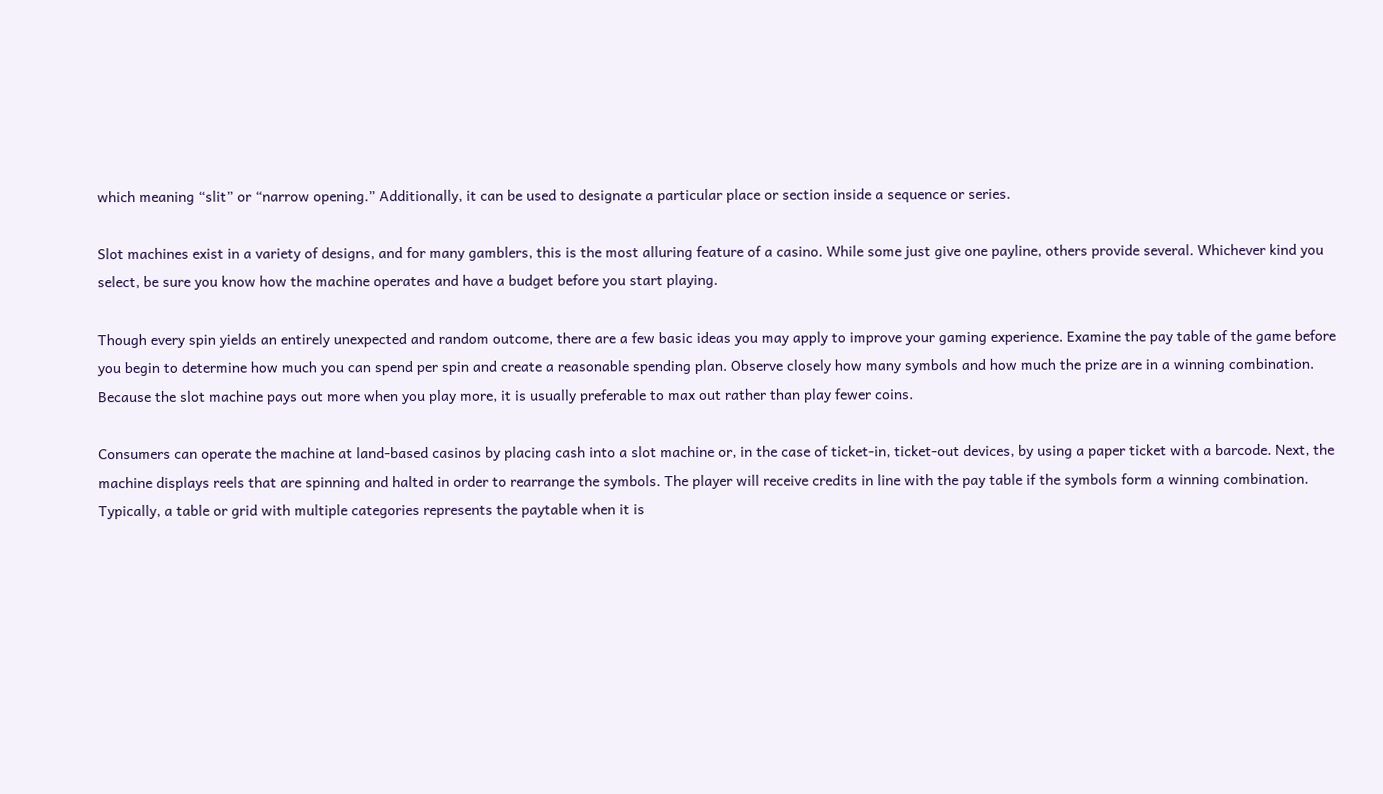which meaning “slit” or “narrow opening.” Additionally, it can be used to designate a particular place or section inside a sequence or series.

Slot machines exist in a variety of designs, and for many gamblers, this is the most alluring feature of a casino. While some just give one payline, others provide several. Whichever kind you select, be sure you know how the machine operates and have a budget before you start playing.

Though every spin yields an entirely unexpected and random outcome, there are a few basic ideas you may apply to improve your gaming experience. Examine the pay table of the game before you begin to determine how much you can spend per spin and create a reasonable spending plan. Observe closely how many symbols and how much the prize are in a winning combination. Because the slot machine pays out more when you play more, it is usually preferable to max out rather than play fewer coins.

Consumers can operate the machine at land-based casinos by placing cash into a slot machine or, in the case of ticket-in, ticket-out devices, by using a paper ticket with a barcode. Next, the machine displays reels that are spinning and halted in order to rearrange the symbols. The player will receive credits in line with the pay table if the symbols form a winning combination. Typically, a table or grid with multiple categories represents the paytable when it is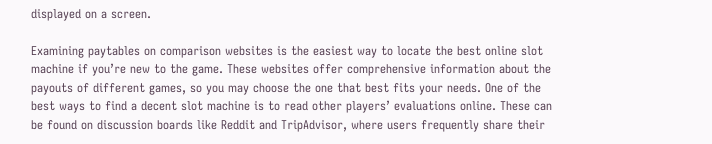displayed on a screen.

Examining paytables on comparison websites is the easiest way to locate the best online slot machine if you’re new to the game. These websites offer comprehensive information about the payouts of different games, so you may choose the one that best fits your needs. One of the best ways to find a decent slot machine is to read other players’ evaluations online. These can be found on discussion boards like Reddit and TripAdvisor, where users frequently share their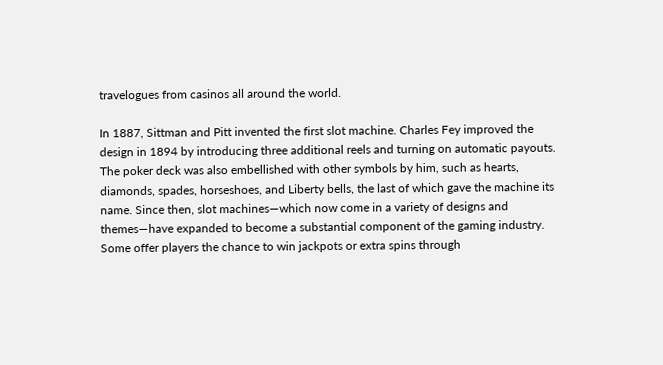travelogues from casinos all around the world.

In 1887, Sittman and Pitt invented the first slot machine. Charles Fey improved the design in 1894 by introducing three additional reels and turning on automatic payouts. The poker deck was also embellished with other symbols by him, such as hearts, diamonds, spades, horseshoes, and Liberty bells, the last of which gave the machine its name. Since then, slot machines—which now come in a variety of designs and themes—have expanded to become a substantial component of the gaming industry. Some offer players the chance to win jackpots or extra spins through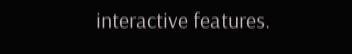interactive features.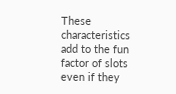These characteristics add to the fun factor of slots even if they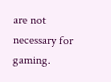are not necessary for gaming.